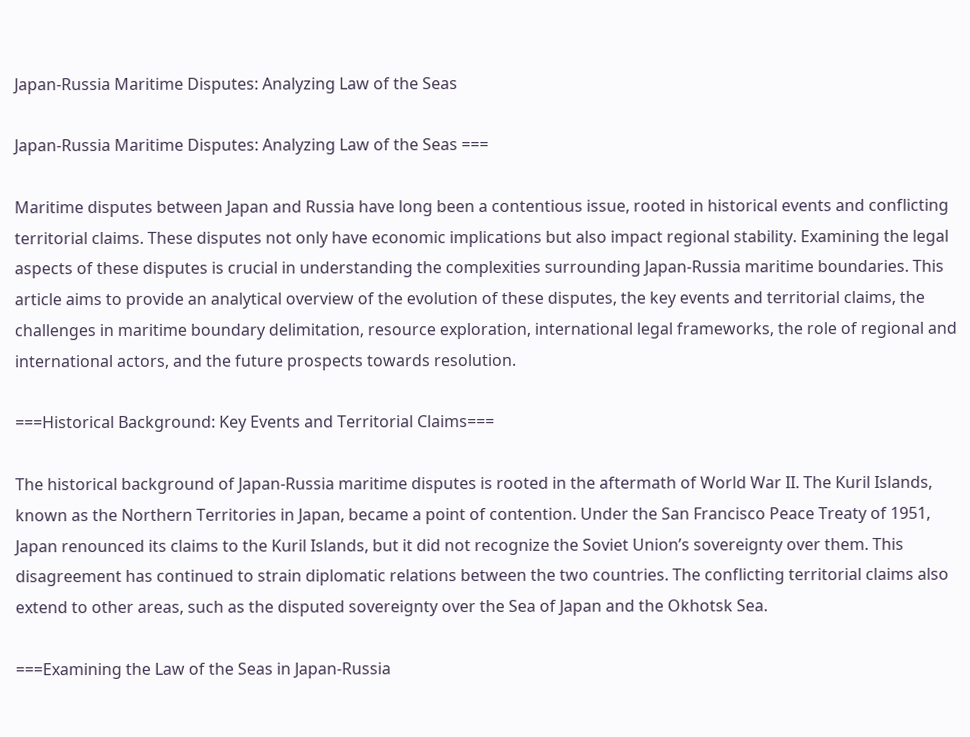Japan-Russia Maritime Disputes: Analyzing Law of the Seas

Japan-Russia Maritime Disputes: Analyzing Law of the Seas ===

Maritime disputes between Japan and Russia have long been a contentious issue, rooted in historical events and conflicting territorial claims. These disputes not only have economic implications but also impact regional stability. Examining the legal aspects of these disputes is crucial in understanding the complexities surrounding Japan-Russia maritime boundaries. This article aims to provide an analytical overview of the evolution of these disputes, the key events and territorial claims, the challenges in maritime boundary delimitation, resource exploration, international legal frameworks, the role of regional and international actors, and the future prospects towards resolution.

===Historical Background: Key Events and Territorial Claims===

The historical background of Japan-Russia maritime disputes is rooted in the aftermath of World War II. The Kuril Islands, known as the Northern Territories in Japan, became a point of contention. Under the San Francisco Peace Treaty of 1951, Japan renounced its claims to the Kuril Islands, but it did not recognize the Soviet Union’s sovereignty over them. This disagreement has continued to strain diplomatic relations between the two countries. The conflicting territorial claims also extend to other areas, such as the disputed sovereignty over the Sea of Japan and the Okhotsk Sea.

===Examining the Law of the Seas in Japan-Russia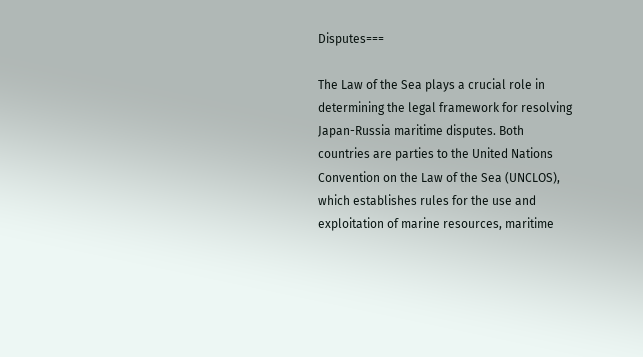Disputes===

The Law of the Sea plays a crucial role in determining the legal framework for resolving Japan-Russia maritime disputes. Both countries are parties to the United Nations Convention on the Law of the Sea (UNCLOS), which establishes rules for the use and exploitation of marine resources, maritime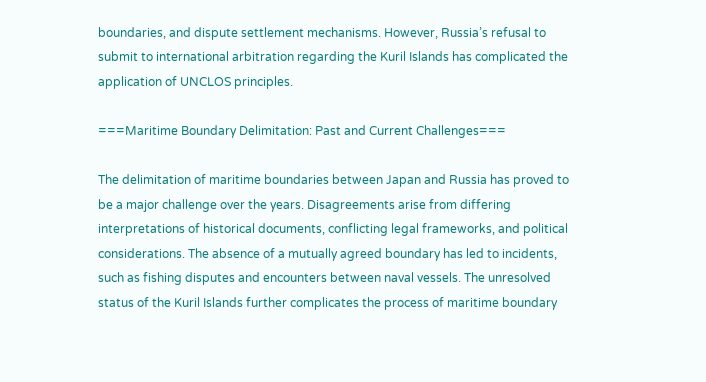boundaries, and dispute settlement mechanisms. However, Russia’s refusal to submit to international arbitration regarding the Kuril Islands has complicated the application of UNCLOS principles.

===Maritime Boundary Delimitation: Past and Current Challenges===

The delimitation of maritime boundaries between Japan and Russia has proved to be a major challenge over the years. Disagreements arise from differing interpretations of historical documents, conflicting legal frameworks, and political considerations. The absence of a mutually agreed boundary has led to incidents, such as fishing disputes and encounters between naval vessels. The unresolved status of the Kuril Islands further complicates the process of maritime boundary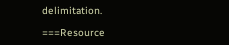delimitation.

===Resource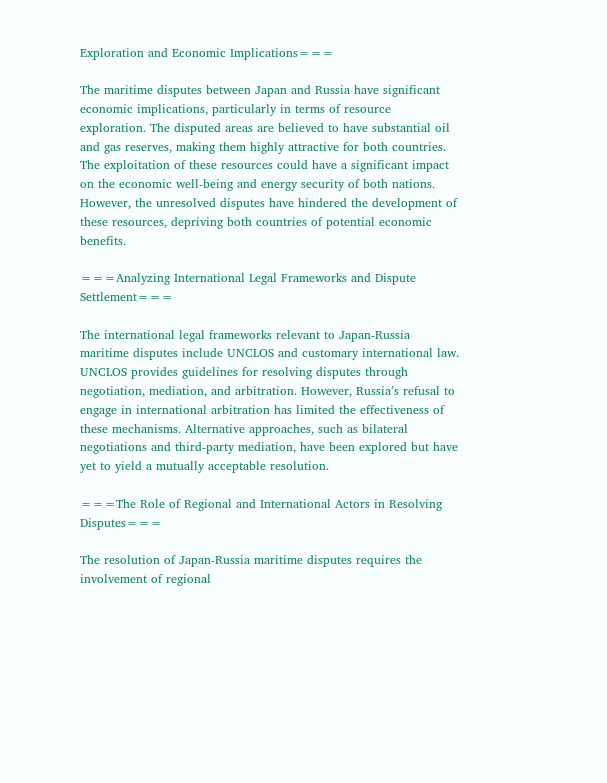Exploration and Economic Implications===

The maritime disputes between Japan and Russia have significant economic implications, particularly in terms of resource exploration. The disputed areas are believed to have substantial oil and gas reserves, making them highly attractive for both countries. The exploitation of these resources could have a significant impact on the economic well-being and energy security of both nations. However, the unresolved disputes have hindered the development of these resources, depriving both countries of potential economic benefits.

===Analyzing International Legal Frameworks and Dispute Settlement===

The international legal frameworks relevant to Japan-Russia maritime disputes include UNCLOS and customary international law. UNCLOS provides guidelines for resolving disputes through negotiation, mediation, and arbitration. However, Russia’s refusal to engage in international arbitration has limited the effectiveness of these mechanisms. Alternative approaches, such as bilateral negotiations and third-party mediation, have been explored but have yet to yield a mutually acceptable resolution.

===The Role of Regional and International Actors in Resolving Disputes===

The resolution of Japan-Russia maritime disputes requires the involvement of regional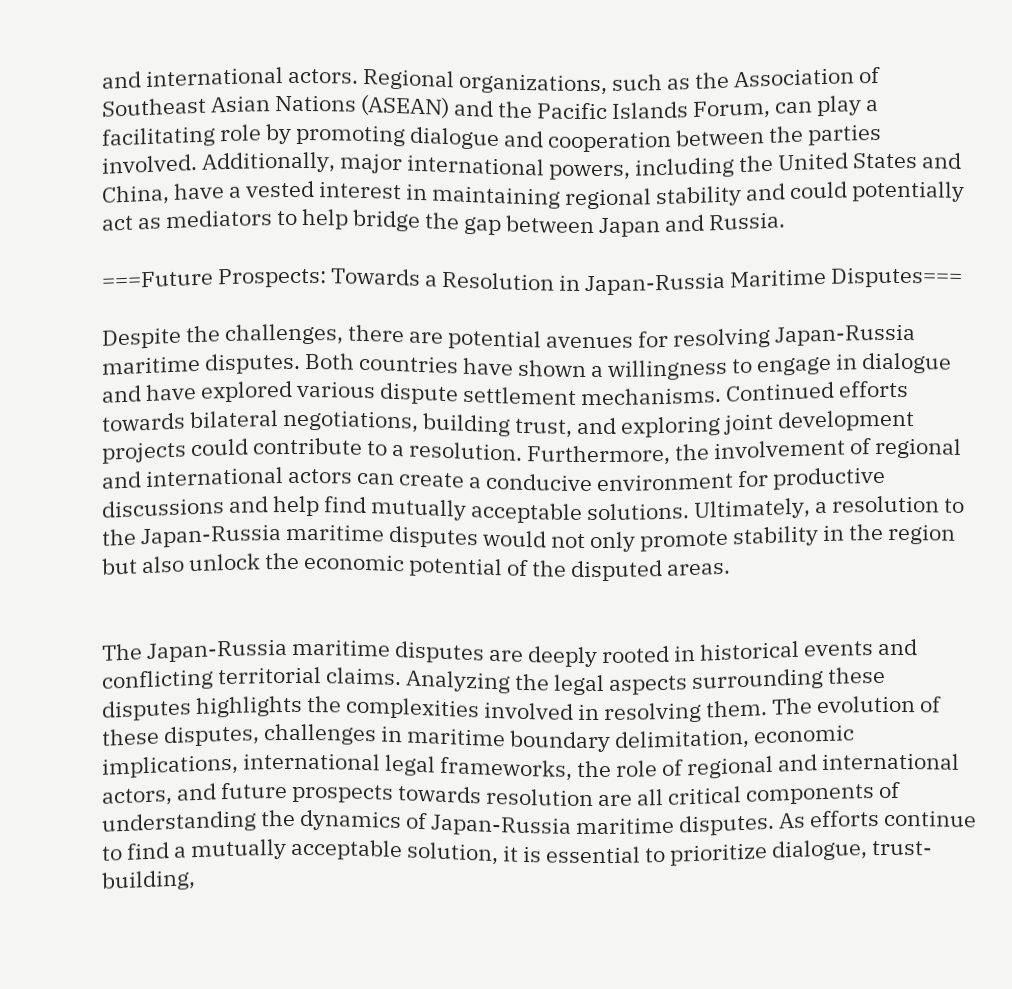and international actors. Regional organizations, such as the Association of Southeast Asian Nations (ASEAN) and the Pacific Islands Forum, can play a facilitating role by promoting dialogue and cooperation between the parties involved. Additionally, major international powers, including the United States and China, have a vested interest in maintaining regional stability and could potentially act as mediators to help bridge the gap between Japan and Russia.

===Future Prospects: Towards a Resolution in Japan-Russia Maritime Disputes===

Despite the challenges, there are potential avenues for resolving Japan-Russia maritime disputes. Both countries have shown a willingness to engage in dialogue and have explored various dispute settlement mechanisms. Continued efforts towards bilateral negotiations, building trust, and exploring joint development projects could contribute to a resolution. Furthermore, the involvement of regional and international actors can create a conducive environment for productive discussions and help find mutually acceptable solutions. Ultimately, a resolution to the Japan-Russia maritime disputes would not only promote stability in the region but also unlock the economic potential of the disputed areas.


The Japan-Russia maritime disputes are deeply rooted in historical events and conflicting territorial claims. Analyzing the legal aspects surrounding these disputes highlights the complexities involved in resolving them. The evolution of these disputes, challenges in maritime boundary delimitation, economic implications, international legal frameworks, the role of regional and international actors, and future prospects towards resolution are all critical components of understanding the dynamics of Japan-Russia maritime disputes. As efforts continue to find a mutually acceptable solution, it is essential to prioritize dialogue, trust-building,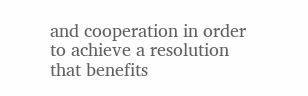and cooperation in order to achieve a resolution that benefits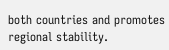both countries and promotes regional stability.